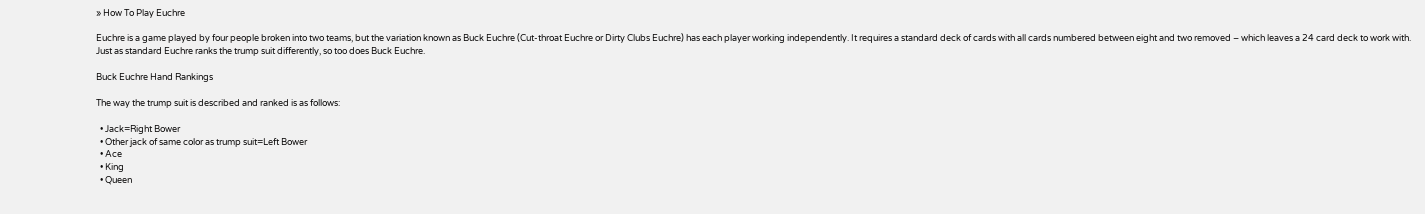» How To Play Euchre

Euchre is a game played by four people broken into two teams, but the variation known as Buck Euchre (Cut-throat Euchre or Dirty Clubs Euchre) has each player working independently. It requires a standard deck of cards with all cards numbered between eight and two removed – which leaves a 24 card deck to work with. Just as standard Euchre ranks the trump suit differently, so too does Buck Euchre.

Buck Euchre Hand Rankings

The way the trump suit is described and ranked is as follows:

  • Jack=Right Bower
  • Other jack of same color as trump suit=Left Bower
  • Ace
  • King
  • Queen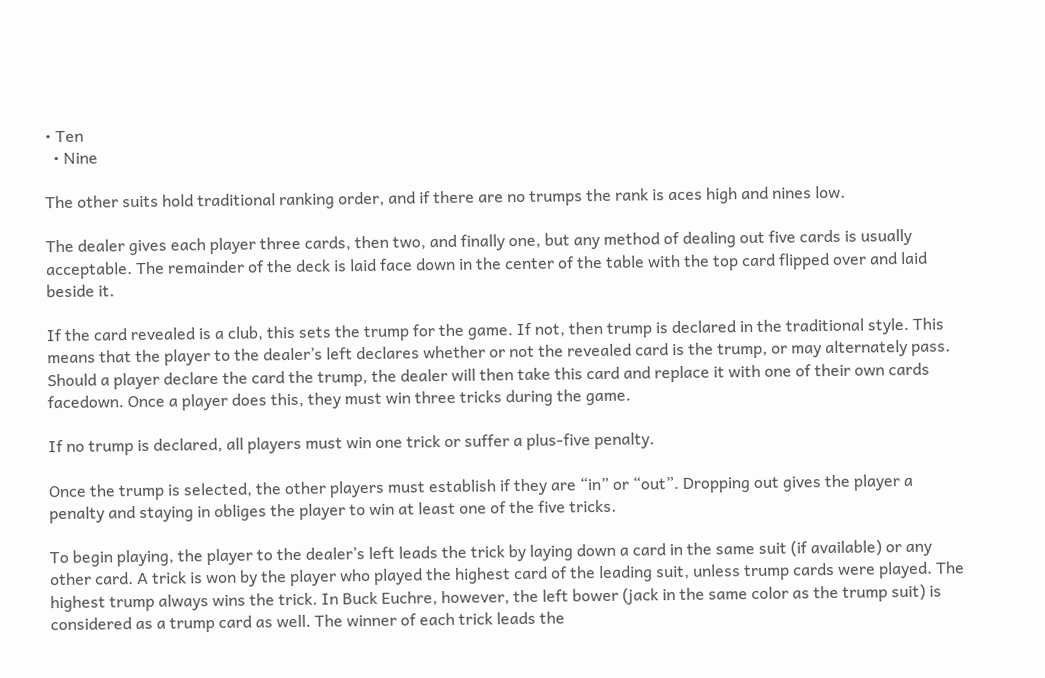• Ten
  • Nine

The other suits hold traditional ranking order, and if there are no trumps the rank is aces high and nines low.

The dealer gives each player three cards, then two, and finally one, but any method of dealing out five cards is usually acceptable. The remainder of the deck is laid face down in the center of the table with the top card flipped over and laid beside it.

If the card revealed is a club, this sets the trump for the game. If not, then trump is declared in the traditional style. This means that the player to the dealer’s left declares whether or not the revealed card is the trump, or may alternately pass. Should a player declare the card the trump, the dealer will then take this card and replace it with one of their own cards facedown. Once a player does this, they must win three tricks during the game.

If no trump is declared, all players must win one trick or suffer a plus-five penalty.

Once the trump is selected, the other players must establish if they are “in” or “out”. Dropping out gives the player a penalty and staying in obliges the player to win at least one of the five tricks.

To begin playing, the player to the dealer’s left leads the trick by laying down a card in the same suit (if available) or any other card. A trick is won by the player who played the highest card of the leading suit, unless trump cards were played. The highest trump always wins the trick. In Buck Euchre, however, the left bower (jack in the same color as the trump suit) is considered as a trump card as well. The winner of each trick leads the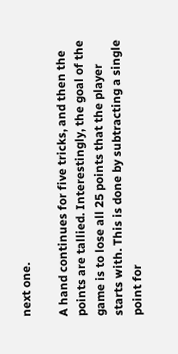next one.

A hand continues for five tricks, and then the points are tallied. Interestingly, the goal of the game is to lose all 25 points that the player starts with. This is done by subtracting a single point for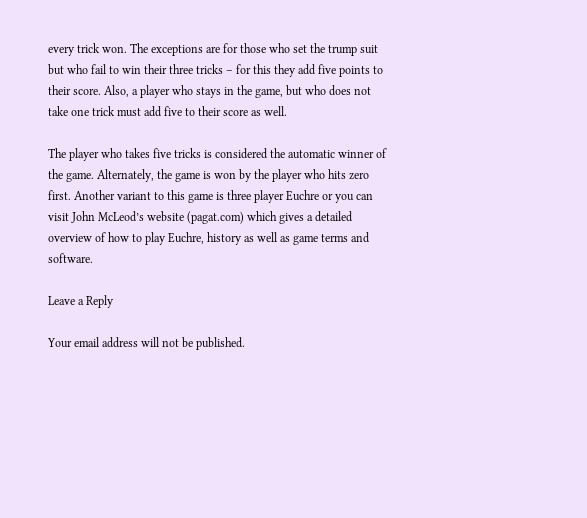every trick won. The exceptions are for those who set the trump suit but who fail to win their three tricks – for this they add five points to their score. Also, a player who stays in the game, but who does not take one trick must add five to their score as well.

The player who takes five tricks is considered the automatic winner of the game. Alternately, the game is won by the player who hits zero first. Another variant to this game is three player Euchre or you can visit John McLeod’s website (pagat.com) which gives a detailed overview of how to play Euchre, history as well as game terms and software.

Leave a Reply

Your email address will not be published.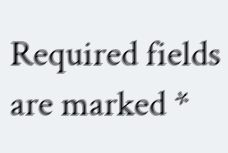Required fields are marked *